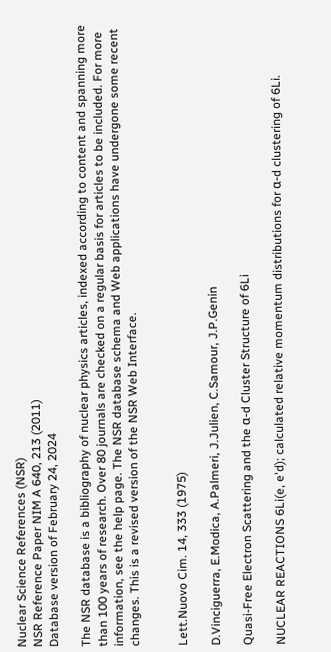Nuclear Science References (NSR)
NSR Reference Paper NIM A 640, 213 (2011)
Database version of February 24, 2024

The NSR database is a bibliography of nuclear physics articles, indexed according to content and spanning more than 100 years of research. Over 80 journals are checked on a regular basis for articles to be included. For more information, see the help page. The NSR database schema and Web applications have undergone some recent changes. This is a revised version of the NSR Web Interface.


Lett.Nuovo Cim. 14, 333 (1975)

D.Vinciguerra, E.Modica, A.Palmeri, J.Julien, C.Samour, J.P.Genin

Quasi-Free Electron Scattering and the α-d Cluster Structure of 6Li

NUCLEAR REACTIONS 6Li(e, e'd); calculated relative momentum distributions for α-d clustering of 6Li.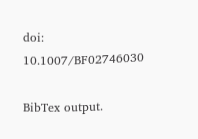doi: 10.1007/BF02746030

BibTex output.